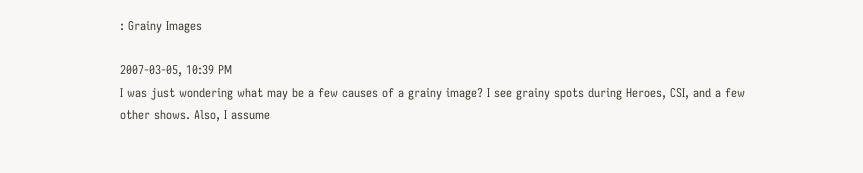: Grainy Images

2007-03-05, 10:39 PM
I was just wondering what may be a few causes of a grainy image? I see grainy spots during Heroes, CSI, and a few other shows. Also, I assume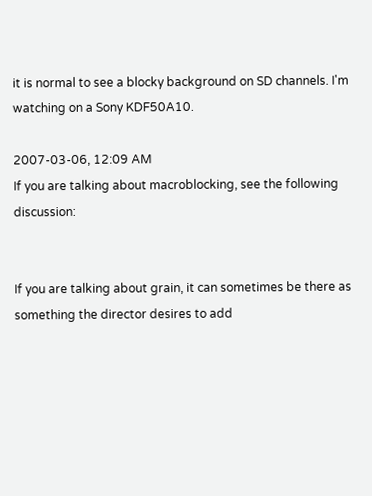it is normal to see a blocky background on SD channels. I'm watching on a Sony KDF50A10.

2007-03-06, 12:09 AM
If you are talking about macroblocking, see the following discussion:


If you are talking about grain, it can sometimes be there as something the director desires to add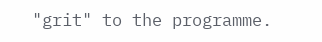"grit" to the programme.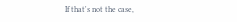If that's not the case,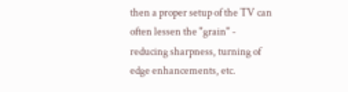then a proper setup of the TV can often lessen the "grain" - reducing sharpness, turning of edge enhancements, etc.